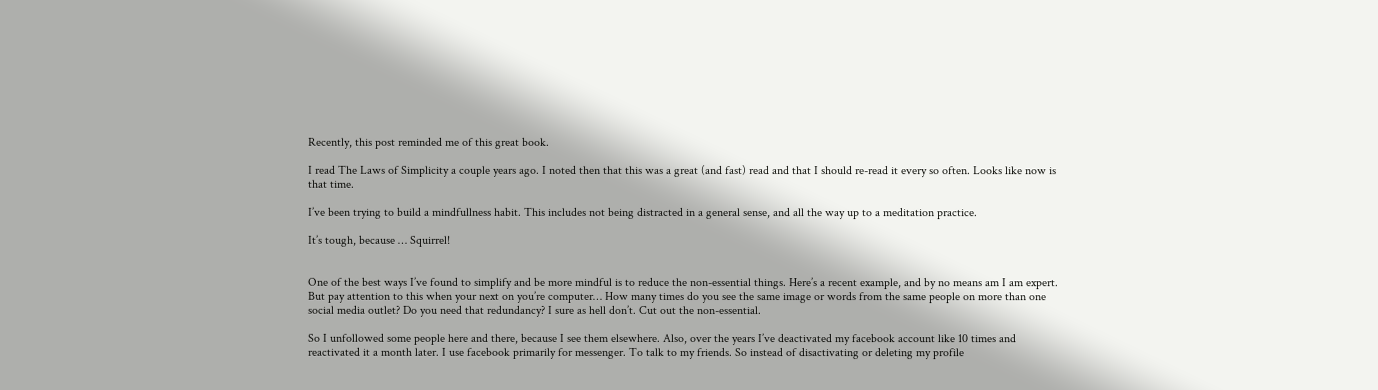Recently, this post reminded me of this great book.

I read The Laws of Simplicity a couple years ago. I noted then that this was a great (and fast) read and that I should re-read it every so often. Looks like now is that time.

I’ve been trying to build a mindfullness habit. This includes not being distracted in a general sense, and all the way up to a meditation practice.

It’s tough, because … Squirrel!


One of the best ways I’ve found to simplify and be more mindful is to reduce the non-essential things. Here’s a recent example, and by no means am I am expert. But pay attention to this when your next on you’re computer… How many times do you see the same image or words from the same people on more than one social media outlet? Do you need that redundancy? I sure as hell don’t. Cut out the non-essential.

So I unfollowed some people here and there, because I see them elsewhere. Also, over the years I’ve deactivated my facebook account like 10 times and reactivated it a month later. I use facebook primarily for messenger. To talk to my friends. So instead of disactivating or deleting my profile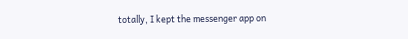totally, I kept the messenger app on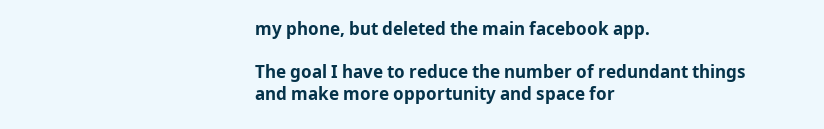my phone, but deleted the main facebook app.

The goal I have to reduce the number of redundant things and make more opportunity and space for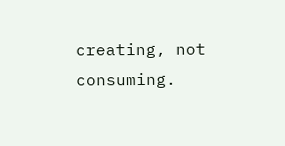creating, not consuming.